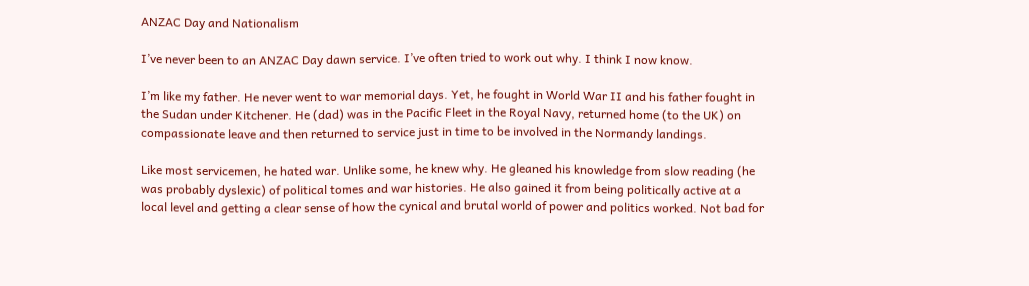ANZAC Day and Nationalism

I’ve never been to an ANZAC Day dawn service. I’ve often tried to work out why. I think I now know.

I’m like my father. He never went to war memorial days. Yet, he fought in World War II and his father fought in the Sudan under Kitchener. He (dad) was in the Pacific Fleet in the Royal Navy, returned home (to the UK) on compassionate leave and then returned to service just in time to be involved in the Normandy landings.

Like most servicemen, he hated war. Unlike some, he knew why. He gleaned his knowledge from slow reading (he was probably dyslexic) of political tomes and war histories. He also gained it from being politically active at a local level and getting a clear sense of how the cynical and brutal world of power and politics worked. Not bad for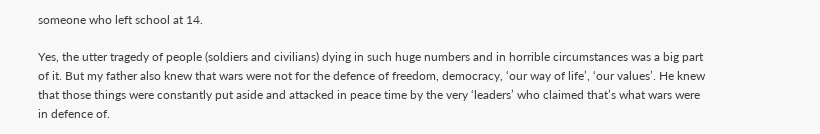someone who left school at 14.

Yes, the utter tragedy of people (soldiers and civilians) dying in such huge numbers and in horrible circumstances was a big part of it. But my father also knew that wars were not for the defence of freedom, democracy, ‘our way of life’, ‘our values’. He knew that those things were constantly put aside and attacked in peace time by the very ‘leaders’ who claimed that’s what wars were in defence of.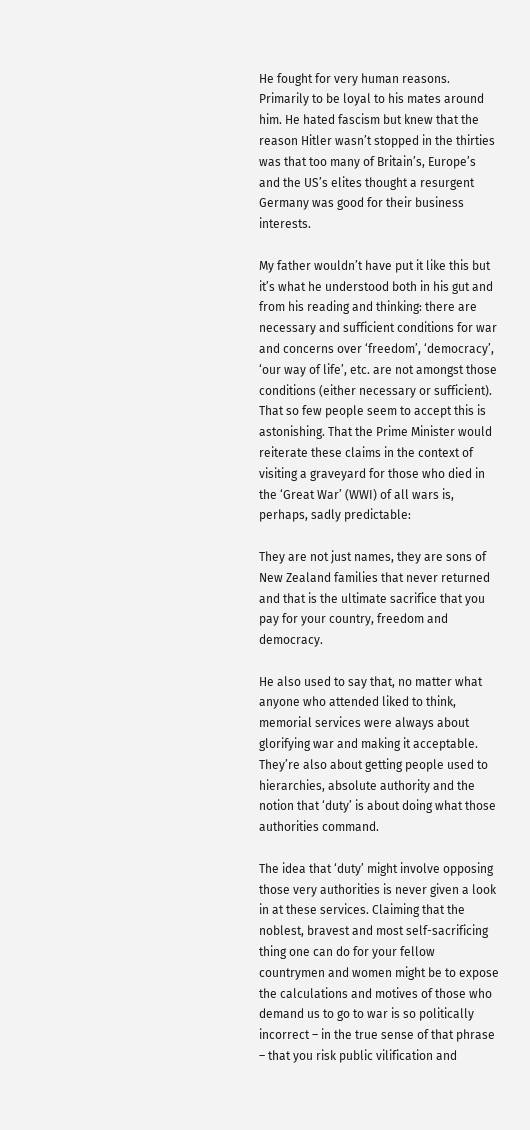He fought for very human reasons. Primarily to be loyal to his mates around him. He hated fascism but knew that the reason Hitler wasn’t stopped in the thirties was that too many of Britain’s, Europe’s and the US’s elites thought a resurgent Germany was good for their business interests.

My father wouldn’t have put it like this but it’s what he understood both in his gut and from his reading and thinking: there are necessary and sufficient conditions for war and concerns over ‘freedom’, ‘democracy’, ‘our way of life’, etc. are not amongst those conditions (either necessary or sufficient). That so few people seem to accept this is astonishing. That the Prime Minister would reiterate these claims in the context of visiting a graveyard for those who died in the ‘Great War’ (WWI) of all wars is, perhaps, sadly predictable:

They are not just names, they are sons of New Zealand families that never returned and that is the ultimate sacrifice that you pay for your country, freedom and democracy.

He also used to say that, no matter what anyone who attended liked to think, memorial services were always about glorifying war and making it acceptable. They’re also about getting people used to hierarchies, absolute authority and the notion that ‘duty’ is about doing what those authorities command.

The idea that ‘duty’ might involve opposing those very authorities is never given a look in at these services. Claiming that the noblest, bravest and most self-sacrificing thing one can do for your fellow countrymen and women might be to expose the calculations and motives of those who demand us to go to war is so politically incorrect – in the true sense of that phrase – that you risk public vilification and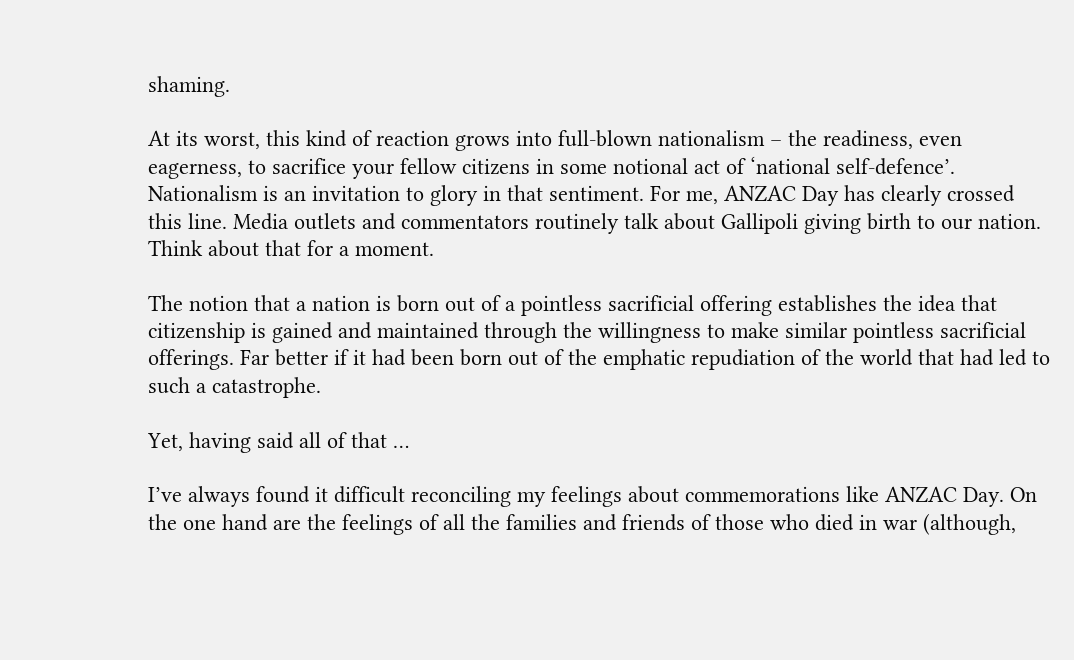shaming.

At its worst, this kind of reaction grows into full-blown nationalism – the readiness, even eagerness, to sacrifice your fellow citizens in some notional act of ‘national self-defence’. Nationalism is an invitation to glory in that sentiment. For me, ANZAC Day has clearly crossed this line. Media outlets and commentators routinely talk about Gallipoli giving birth to our nation. Think about that for a moment.

The notion that a nation is born out of a pointless sacrificial offering establishes the idea that citizenship is gained and maintained through the willingness to make similar pointless sacrificial offerings. Far better if it had been born out of the emphatic repudiation of the world that had led to such a catastrophe.

Yet, having said all of that …

I’ve always found it difficult reconciling my feelings about commemorations like ANZAC Day. On the one hand are the feelings of all the families and friends of those who died in war (although,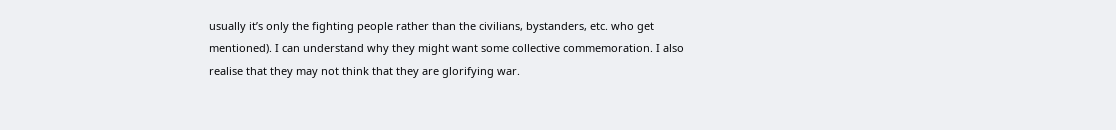usually it’s only the fighting people rather than the civilians, bystanders, etc. who get mentioned). I can understand why they might want some collective commemoration. I also realise that they may not think that they are glorifying war.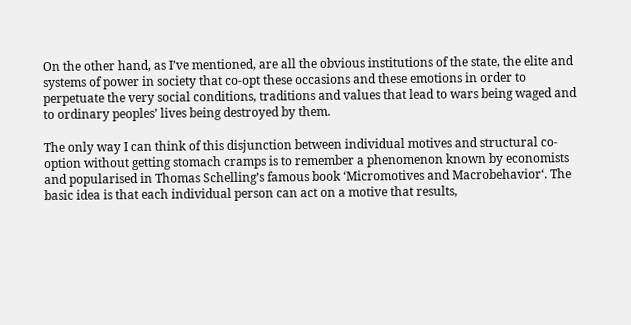On the other hand, as I’ve mentioned, are all the obvious institutions of the state, the elite and systems of power in society that co-opt these occasions and these emotions in order to perpetuate the very social conditions, traditions and values that lead to wars being waged and to ordinary peoples’ lives being destroyed by them.

The only way I can think of this disjunction between individual motives and structural co-option without getting stomach cramps is to remember a phenomenon known by economists and popularised in Thomas Schelling’s famous book ‘Micromotives and Macrobehavior‘. The basic idea is that each individual person can act on a motive that results,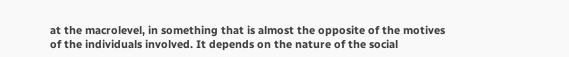at the macrolevel, in something that is almost the opposite of the motives of the individuals involved. It depends on the nature of the social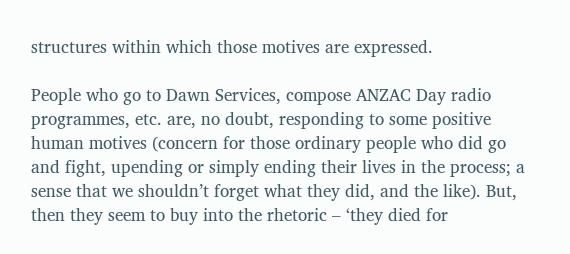structures within which those motives are expressed.

People who go to Dawn Services, compose ANZAC Day radio programmes, etc. are, no doubt, responding to some positive human motives (concern for those ordinary people who did go and fight, upending or simply ending their lives in the process; a sense that we shouldn’t forget what they did, and the like). But, then they seem to buy into the rhetoric – ‘they died for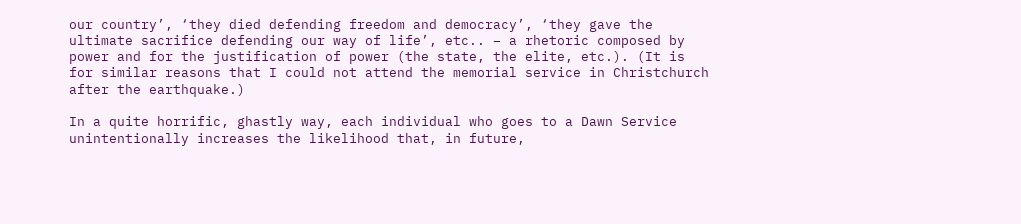our country’, ‘they died defending freedom and democracy’, ‘they gave the ultimate sacrifice defending our way of life’, etc.. – a rhetoric composed by power and for the justification of power (the state, the elite, etc.). (It is for similar reasons that I could not attend the memorial service in Christchurch after the earthquake.)

In a quite horrific, ghastly way, each individual who goes to a Dawn Service unintentionally increases the likelihood that, in future,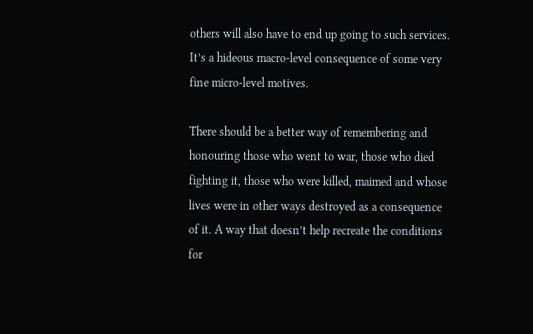others will also have to end up going to such services. It’s a hideous macro-level consequence of some very fine micro-level motives.

There should be a better way of remembering and honouring those who went to war, those who died fighting it, those who were killed, maimed and whose lives were in other ways destroyed as a consequence of it. A way that doesn’t help recreate the conditions for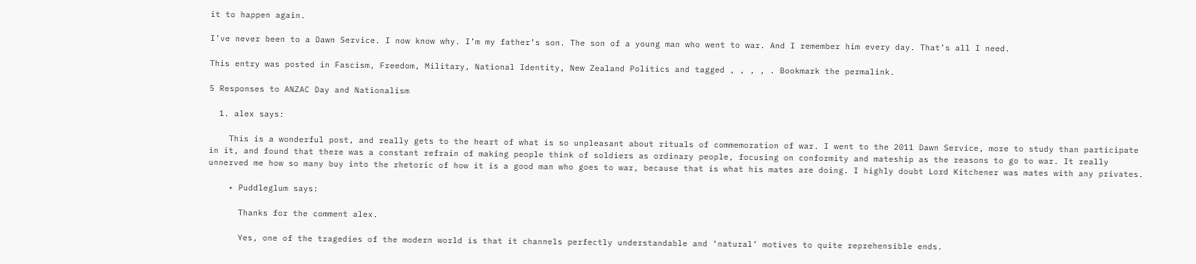it to happen again.

I’ve never been to a Dawn Service. I now know why. I’m my father’s son. The son of a young man who went to war. And I remember him every day. That’s all I need.

This entry was posted in Fascism, Freedom, Military, National Identity, New Zealand Politics and tagged , , , , . Bookmark the permalink.

5 Responses to ANZAC Day and Nationalism

  1. alex says:

    This is a wonderful post, and really gets to the heart of what is so unpleasant about rituals of commemoration of war. I went to the 2011 Dawn Service, more to study than participate in it, and found that there was a constant refrain of making people think of soldiers as ordinary people, focusing on conformity and mateship as the reasons to go to war. It really unnerved me how so many buy into the rhetoric of how it is a good man who goes to war, because that is what his mates are doing. I highly doubt Lord Kitchener was mates with any privates.

    • Puddleglum says:

      Thanks for the comment alex.

      Yes, one of the tragedies of the modern world is that it channels perfectly understandable and ‘natural’ motives to quite reprehensible ends.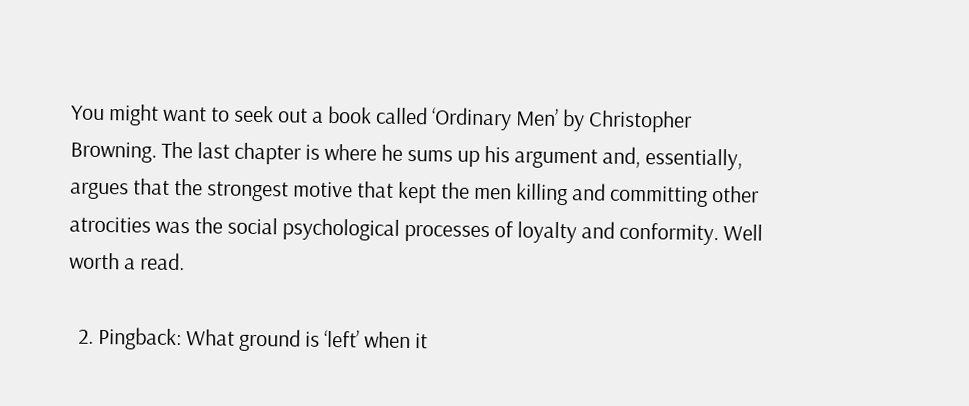You might want to seek out a book called ‘Ordinary Men’ by Christopher Browning. The last chapter is where he sums up his argument and, essentially, argues that the strongest motive that kept the men killing and committing other atrocities was the social psychological processes of loyalty and conformity. Well worth a read.

  2. Pingback: What ground is ‘left’ when it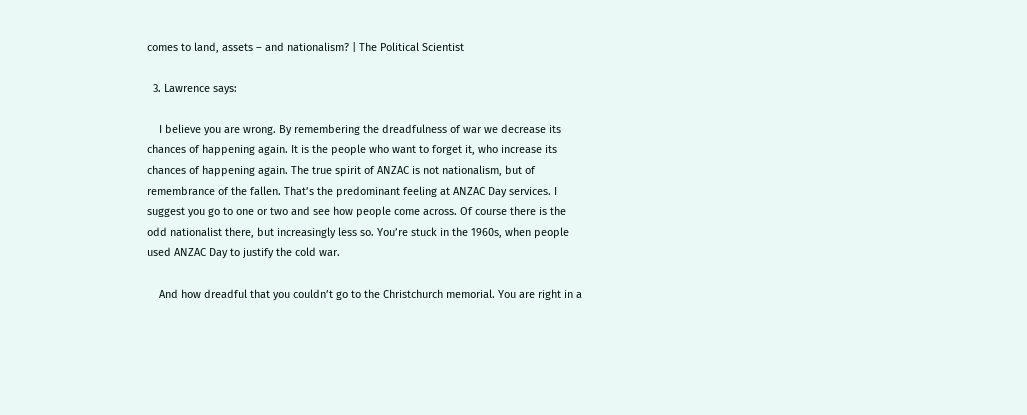comes to land, assets – and nationalism? | The Political Scientist

  3. Lawrence says:

    I believe you are wrong. By remembering the dreadfulness of war we decrease its chances of happening again. It is the people who want to forget it, who increase its chances of happening again. The true spirit of ANZAC is not nationalism, but of remembrance of the fallen. That’s the predominant feeling at ANZAC Day services. I suggest you go to one or two and see how people come across. Of course there is the odd nationalist there, but increasingly less so. You’re stuck in the 1960s, when people used ANZAC Day to justify the cold war.

    And how dreadful that you couldn’t go to the Christchurch memorial. You are right in a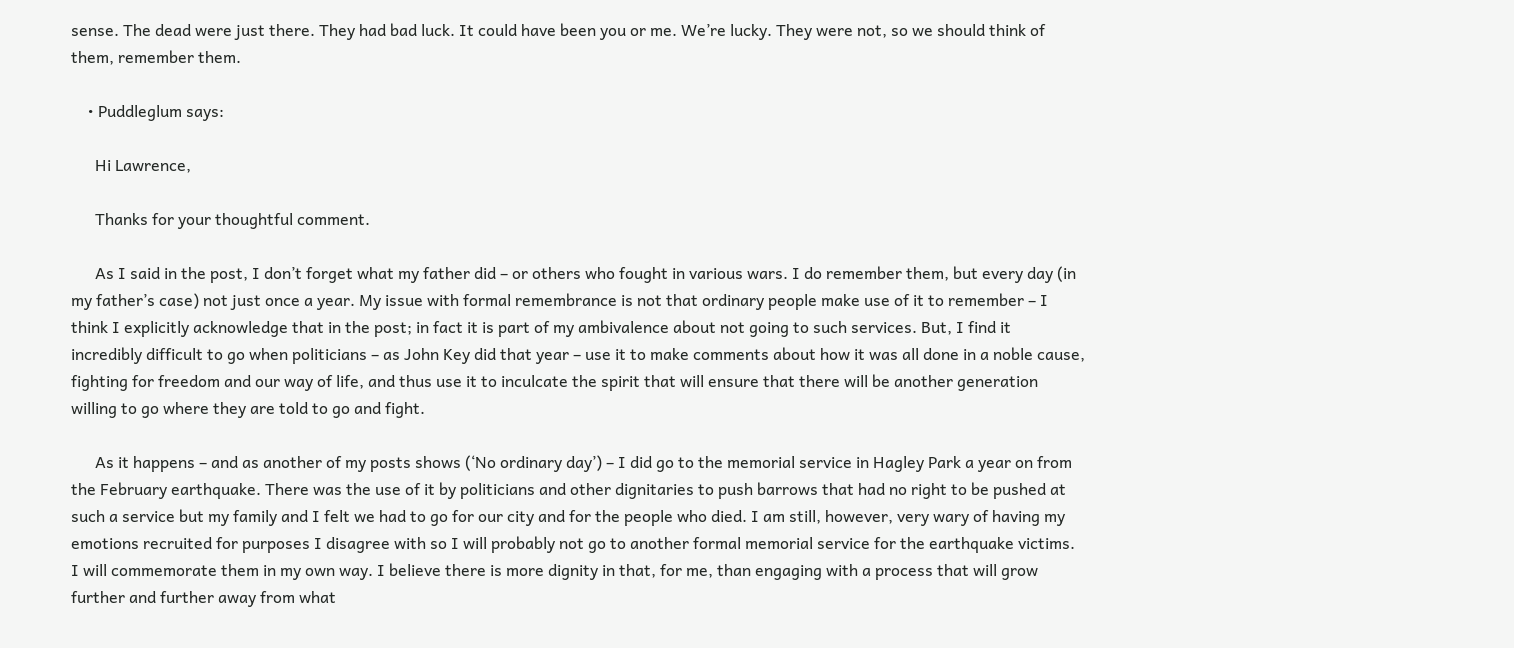sense. The dead were just there. They had bad luck. It could have been you or me. We’re lucky. They were not, so we should think of them, remember them.

    • Puddleglum says:

      Hi Lawrence,

      Thanks for your thoughtful comment.

      As I said in the post, I don’t forget what my father did – or others who fought in various wars. I do remember them, but every day (in my father’s case) not just once a year. My issue with formal remembrance is not that ordinary people make use of it to remember – I think I explicitly acknowledge that in the post; in fact it is part of my ambivalence about not going to such services. But, I find it incredibly difficult to go when politicians – as John Key did that year – use it to make comments about how it was all done in a noble cause, fighting for freedom and our way of life, and thus use it to inculcate the spirit that will ensure that there will be another generation willing to go where they are told to go and fight.

      As it happens – and as another of my posts shows (‘No ordinary day’) – I did go to the memorial service in Hagley Park a year on from the February earthquake. There was the use of it by politicians and other dignitaries to push barrows that had no right to be pushed at such a service but my family and I felt we had to go for our city and for the people who died. I am still, however, very wary of having my emotions recruited for purposes I disagree with so I will probably not go to another formal memorial service for the earthquake victims. I will commemorate them in my own way. I believe there is more dignity in that, for me, than engaging with a process that will grow further and further away from what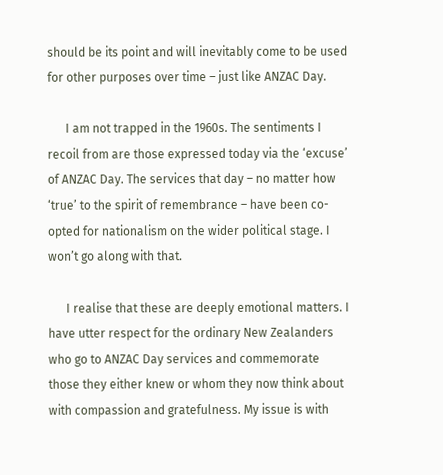should be its point and will inevitably come to be used for other purposes over time – just like ANZAC Day.

      I am not trapped in the 1960s. The sentiments I recoil from are those expressed today via the ‘excuse’ of ANZAC Day. The services that day – no matter how ‘true’ to the spirit of remembrance – have been co-opted for nationalism on the wider political stage. I won’t go along with that.

      I realise that these are deeply emotional matters. I have utter respect for the ordinary New Zealanders who go to ANZAC Day services and commemorate those they either knew or whom they now think about with compassion and gratefulness. My issue is with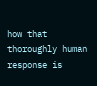how that thoroughly human response is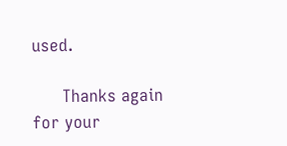used.

      Thanks again for your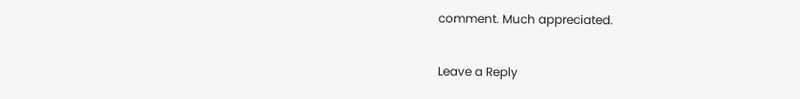comment. Much appreciated.

Leave a Reply